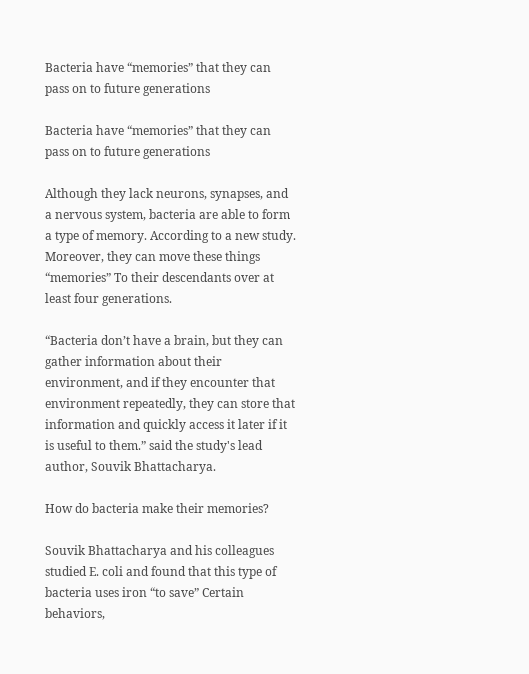Bacteria have “memories” that they can pass on to future generations

Bacteria have “memories” that they can pass on to future generations

Although they lack neurons, synapses, and a nervous system, bacteria are able to form a type of memory. According to a new study. Moreover, they can move these things “memories” To their descendants over at least four generations.

“Bacteria don’t have a brain, but they can gather information about their environment, and if they encounter that environment repeatedly, they can store that information and quickly access it later if it is useful to them.” said the study's lead author, Souvik Bhattacharya.

How do bacteria make their memories?

Souvik Bhattacharya and his colleagues studied E. coli and found that this type of bacteria uses iron “to save” Certain behaviors,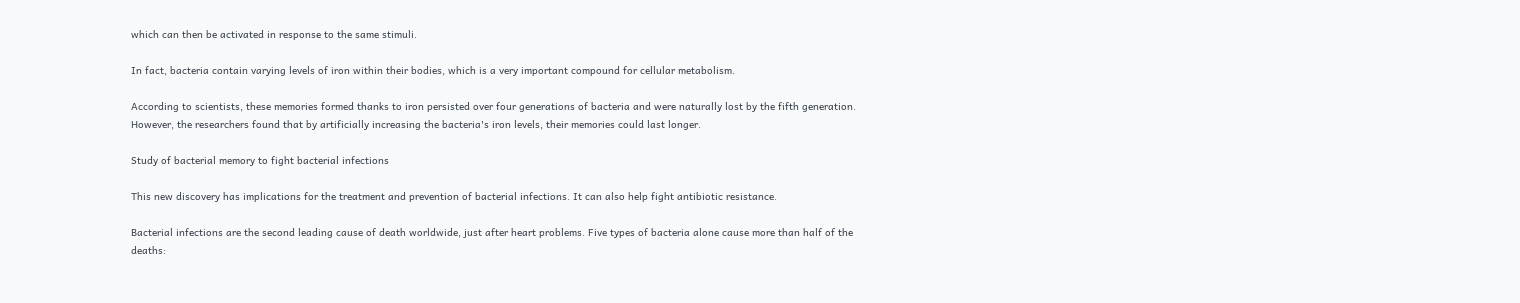which can then be activated in response to the same stimuli.

In fact, bacteria contain varying levels of iron within their bodies, which is a very important compound for cellular metabolism.

According to scientists, these memories formed thanks to iron persisted over four generations of bacteria and were naturally lost by the fifth generation. However, the researchers found that by artificially increasing the bacteria's iron levels, their memories could last longer.

Study of bacterial memory to fight bacterial infections

This new discovery has implications for the treatment and prevention of bacterial infections. It can also help fight antibiotic resistance.

Bacterial infections are the second leading cause of death worldwide, just after heart problems. Five types of bacteria alone cause more than half of the deaths: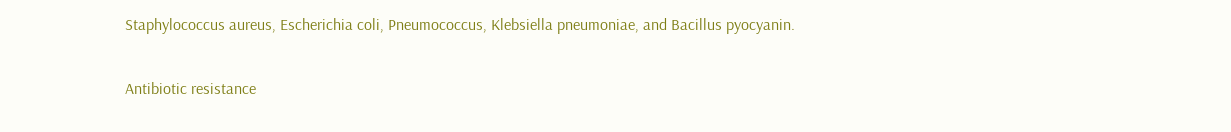Staphylococcus aureus, Escherichia coli, Pneumococcus, Klebsiella pneumoniae, and Bacillus pyocyanin.

Antibiotic resistance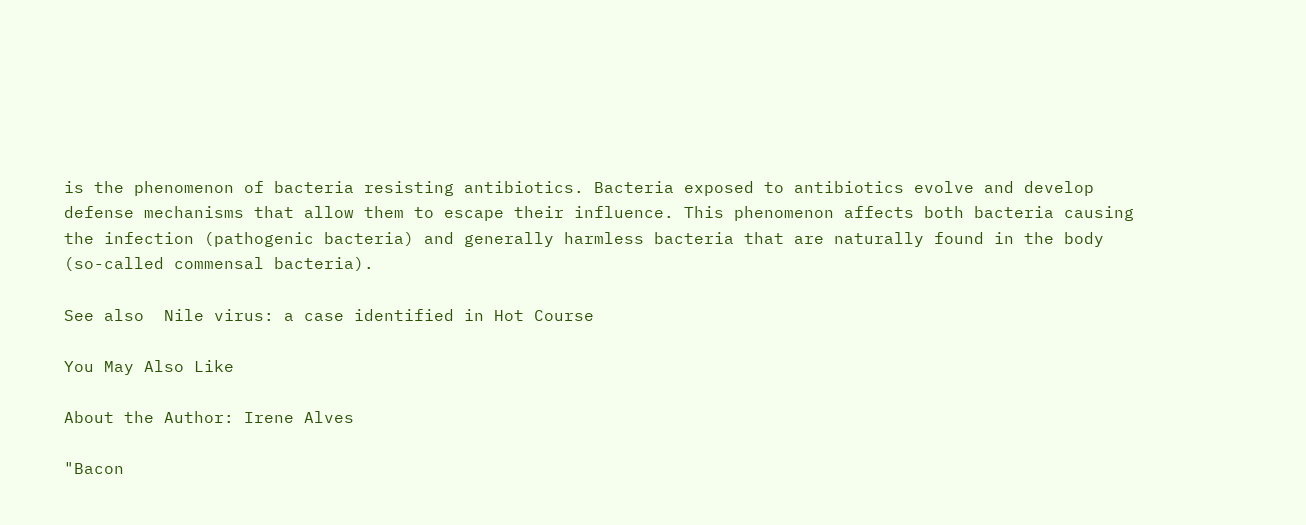is the phenomenon of bacteria resisting antibiotics. Bacteria exposed to antibiotics evolve and develop defense mechanisms that allow them to escape their influence. This phenomenon affects both bacteria causing the infection (pathogenic bacteria) and generally harmless bacteria that are naturally found in the body (so-called commensal bacteria).

See also  Nile virus: a case identified in Hot Course

You May Also Like

About the Author: Irene Alves

"Bacon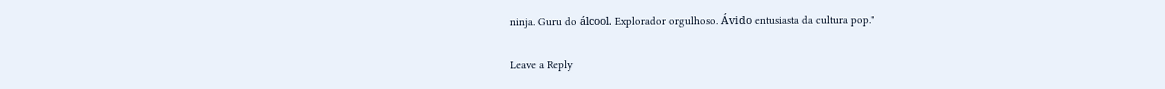ninja. Guru do álcool. Explorador orgulhoso. Ávido entusiasta da cultura pop."

Leave a Reply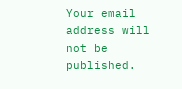Your email address will not be published.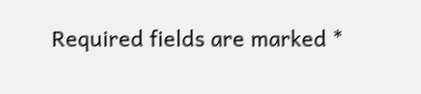Required fields are marked *